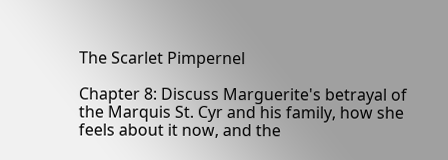The Scarlet Pimpernel

Chapter 8: Discuss Marguerite's betrayal of the Marquis St. Cyr and his family, how she feels about it now, and the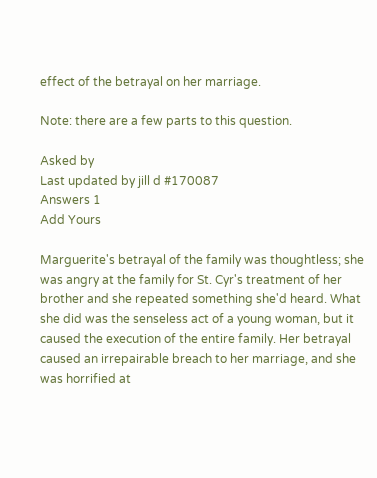effect of the betrayal on her marriage.

Note: there are a few parts to this question.

Asked by
Last updated by jill d #170087
Answers 1
Add Yours

Marguerite's betrayal of the family was thoughtless; she was angry at the family for St. Cyr's treatment of her brother and she repeated something she'd heard. What she did was the senseless act of a young woman, but it caused the execution of the entire family. Her betrayal caused an irrepairable breach to her marriage, and she was horrified at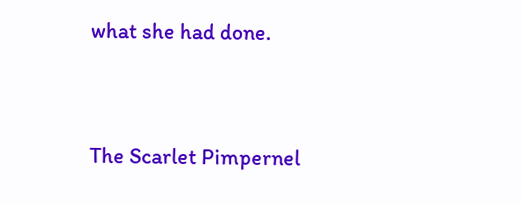what she had done.


The Scarlet Pimpernel